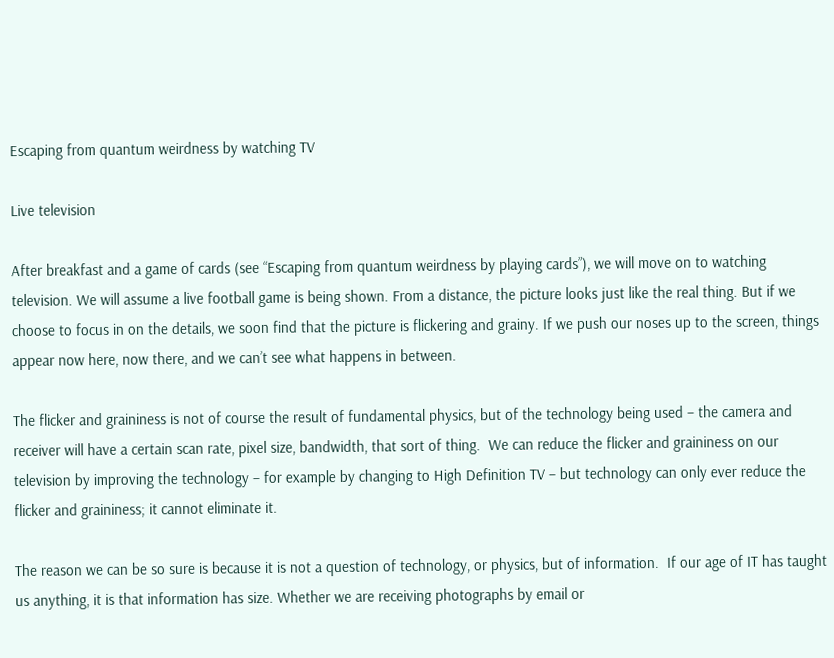Escaping from quantum weirdness by watching TV

Live television

After breakfast and a game of cards (see “Escaping from quantum weirdness by playing cards”), we will move on to watching television. We will assume a live football game is being shown. From a distance, the picture looks just like the real thing. But if we choose to focus in on the details, we soon find that the picture is flickering and grainy. If we push our noses up to the screen, things appear now here, now there, and we can’t see what happens in between.

The flicker and graininess is not of course the result of fundamental physics, but of the technology being used – the camera and receiver will have a certain scan rate, pixel size, bandwidth, that sort of thing.  We can reduce the flicker and graininess on our television by improving the technology – for example by changing to High Definition TV – but technology can only ever reduce the flicker and graininess; it cannot eliminate it.

The reason we can be so sure is because it is not a question of technology, or physics, but of information.  If our age of IT has taught us anything, it is that information has size. Whether we are receiving photographs by email or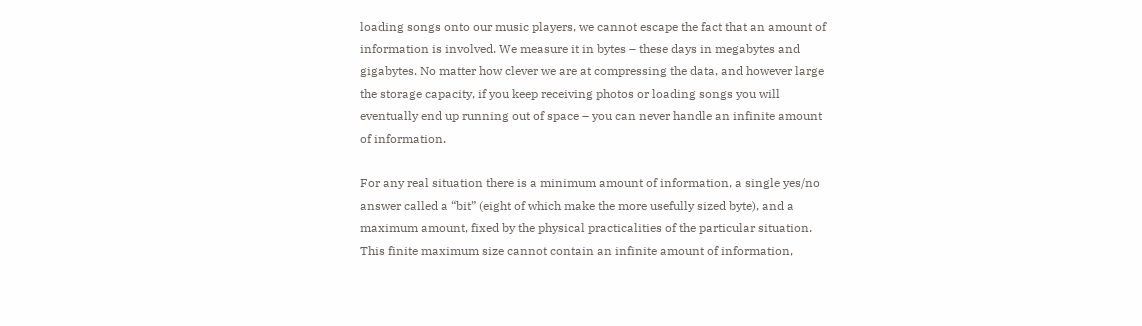loading songs onto our music players, we cannot escape the fact that an amount of information is involved. We measure it in bytes – these days in megabytes and gigabytes. No matter how clever we are at compressing the data, and however large the storage capacity, if you keep receiving photos or loading songs you will eventually end up running out of space – you can never handle an infinite amount of information.

For any real situation there is a minimum amount of information, a single yes/no answer called a “bit” (eight of which make the more usefully sized byte), and a maximum amount, fixed by the physical practicalities of the particular situation. This finite maximum size cannot contain an infinite amount of information,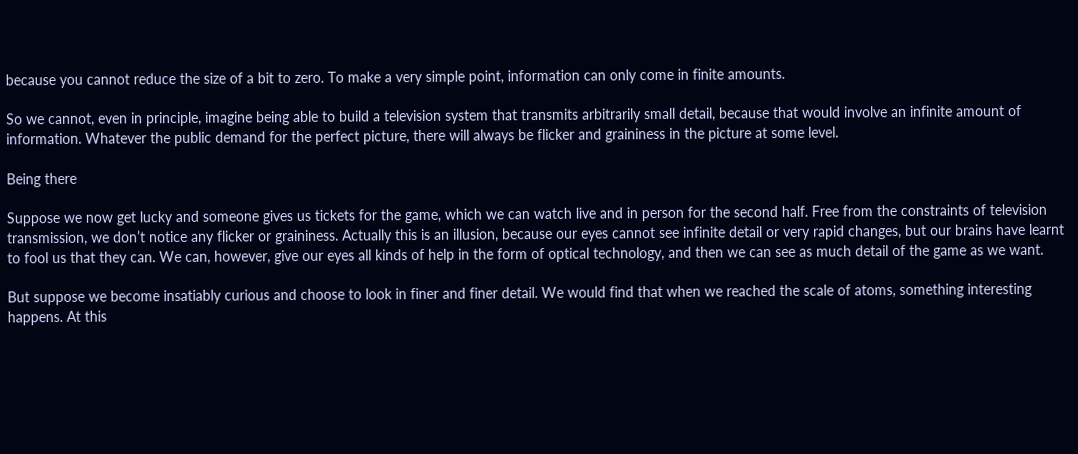because you cannot reduce the size of a bit to zero. To make a very simple point, information can only come in finite amounts.

So we cannot, even in principle, imagine being able to build a television system that transmits arbitrarily small detail, because that would involve an infinite amount of information. Whatever the public demand for the perfect picture, there will always be flicker and graininess in the picture at some level.

Being there

Suppose we now get lucky and someone gives us tickets for the game, which we can watch live and in person for the second half. Free from the constraints of television transmission, we don’t notice any flicker or graininess. Actually this is an illusion, because our eyes cannot see infinite detail or very rapid changes, but our brains have learnt to fool us that they can. We can, however, give our eyes all kinds of help in the form of optical technology, and then we can see as much detail of the game as we want.

But suppose we become insatiably curious and choose to look in finer and finer detail. We would find that when we reached the scale of atoms, something interesting happens. At this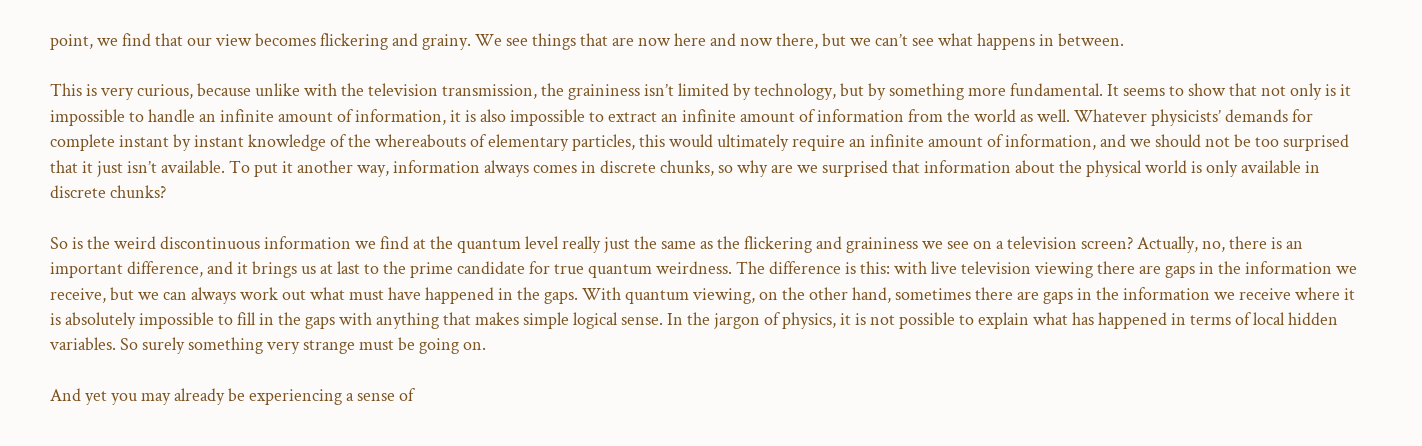point, we find that our view becomes flickering and grainy. We see things that are now here and now there, but we can’t see what happens in between.

This is very curious, because unlike with the television transmission, the graininess isn’t limited by technology, but by something more fundamental. It seems to show that not only is it impossible to handle an infinite amount of information, it is also impossible to extract an infinite amount of information from the world as well. Whatever physicists’ demands for complete instant by instant knowledge of the whereabouts of elementary particles, this would ultimately require an infinite amount of information, and we should not be too surprised that it just isn’t available. To put it another way, information always comes in discrete chunks, so why are we surprised that information about the physical world is only available in discrete chunks?

So is the weird discontinuous information we find at the quantum level really just the same as the flickering and graininess we see on a television screen? Actually, no, there is an important difference, and it brings us at last to the prime candidate for true quantum weirdness. The difference is this: with live television viewing there are gaps in the information we receive, but we can always work out what must have happened in the gaps. With quantum viewing, on the other hand, sometimes there are gaps in the information we receive where it is absolutely impossible to fill in the gaps with anything that makes simple logical sense. In the jargon of physics, it is not possible to explain what has happened in terms of local hidden variables. So surely something very strange must be going on.

And yet you may already be experiencing a sense of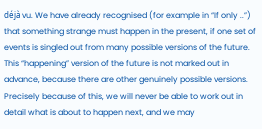déjà vu. We have already recognised (for example in “If only ..”) that something strange must happen in the present, if one set of events is singled out from many possible versions of the future. This “happening” version of the future is not marked out in advance, because there are other genuinely possible versions. Precisely because of this, we will never be able to work out in detail what is about to happen next, and we may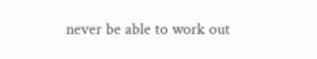never be able to work out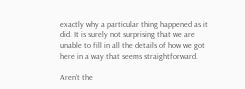exactly why a particular thing happened as it did. It is surely not surprising that we are unable to fill in all the details of how we got here in a way that seems straightforward.

Aren’t the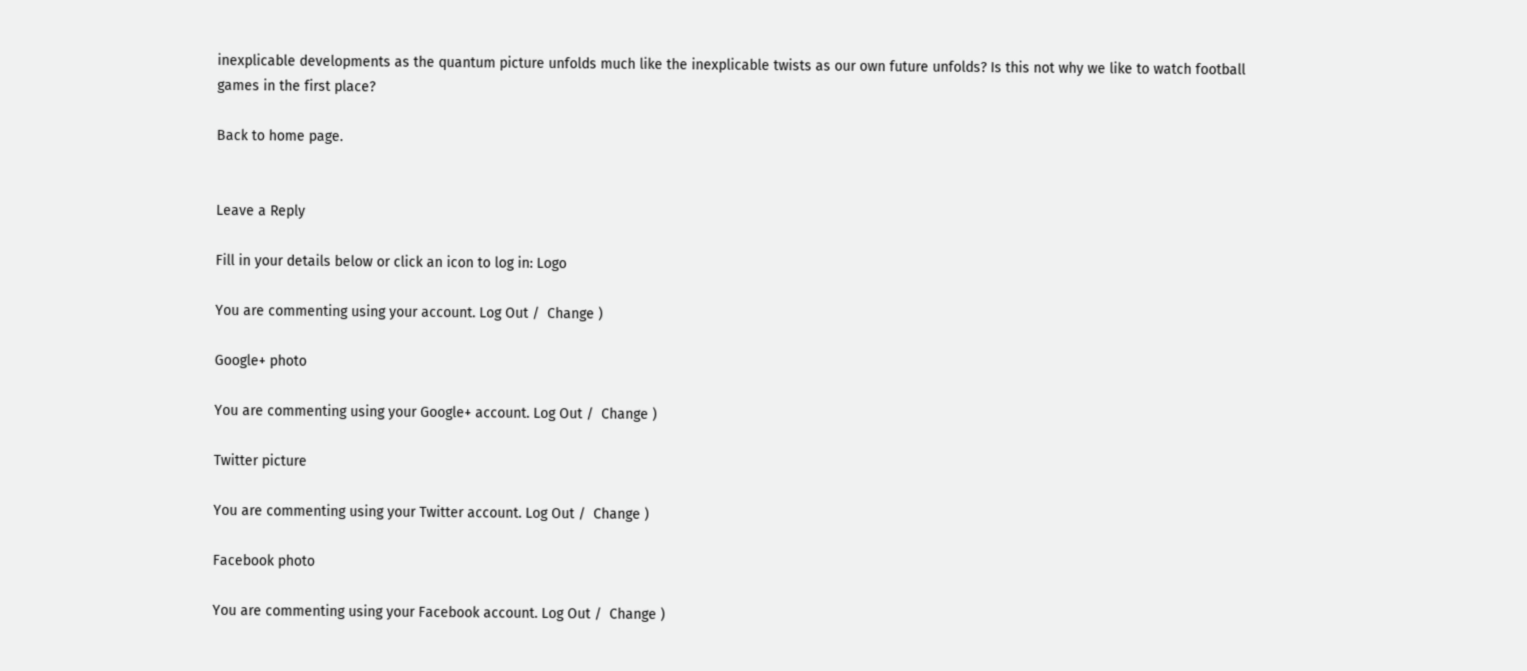inexplicable developments as the quantum picture unfolds much like the inexplicable twists as our own future unfolds? Is this not why we like to watch football games in the first place?

Back to home page.


Leave a Reply

Fill in your details below or click an icon to log in: Logo

You are commenting using your account. Log Out /  Change )

Google+ photo

You are commenting using your Google+ account. Log Out /  Change )

Twitter picture

You are commenting using your Twitter account. Log Out /  Change )

Facebook photo

You are commenting using your Facebook account. Log Out /  Change )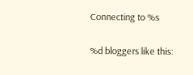Connecting to %s

%d bloggers like this: